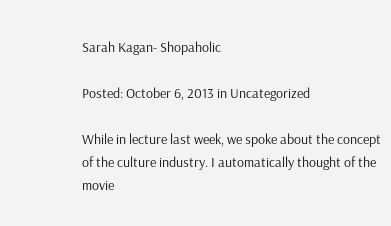Sarah Kagan- Shopaholic

Posted: October 6, 2013 in Uncategorized

While in lecture last week, we spoke about the concept of the culture industry. I automatically thought of the movie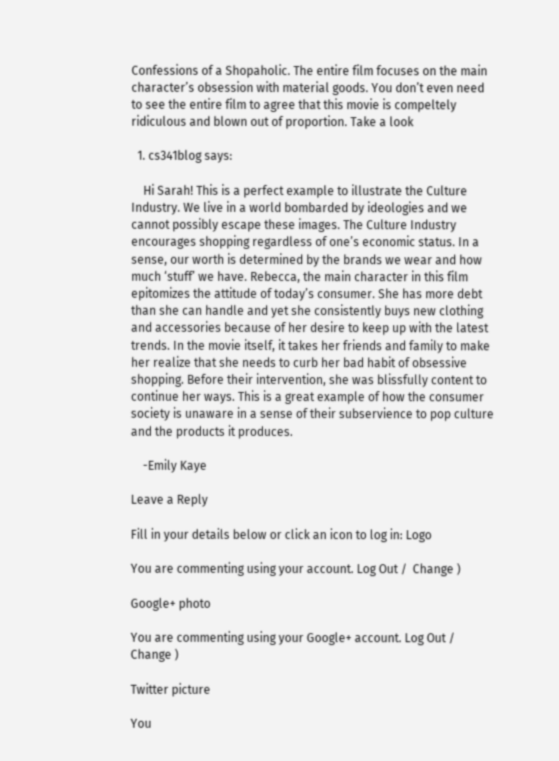Confessions of a Shopaholic. The entire film focuses on the main character’s obsession with material goods. You don’t even need to see the entire film to agree that this movie is compeltely ridiculous and blown out of proportion. Take a look

  1. cs341blog says:

    Hi Sarah! This is a perfect example to illustrate the Culture Industry. We live in a world bombarded by ideologies and we cannot possibly escape these images. The Culture Industry encourages shopping regardless of one’s economic status. In a sense, our worth is determined by the brands we wear and how much ‘stuff’ we have. Rebecca, the main character in this film epitomizes the attitude of today’s consumer. She has more debt than she can handle and yet she consistently buys new clothing and accessories because of her desire to keep up with the latest trends. In the movie itself, it takes her friends and family to make her realize that she needs to curb her bad habit of obsessive shopping. Before their intervention, she was blissfully content to continue her ways. This is a great example of how the consumer society is unaware in a sense of their subservience to pop culture and the products it produces.

    -Emily Kaye

Leave a Reply

Fill in your details below or click an icon to log in: Logo

You are commenting using your account. Log Out /  Change )

Google+ photo

You are commenting using your Google+ account. Log Out /  Change )

Twitter picture

You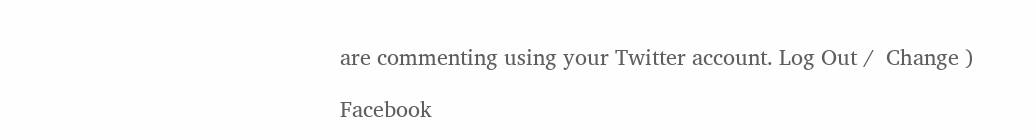are commenting using your Twitter account. Log Out /  Change )

Facebook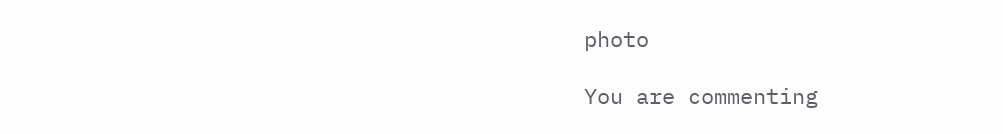photo

You are commenting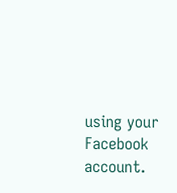using your Facebook account.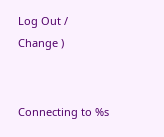Log Out /  Change )


Connecting to %s